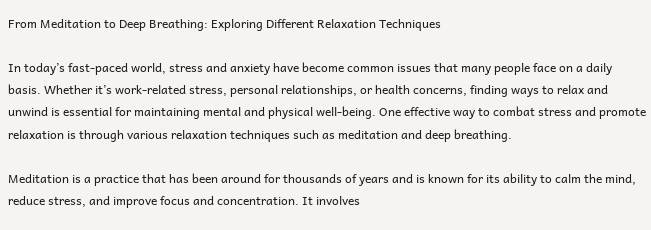From Meditation to Deep Breathing: Exploring Different Relaxation Techniques

In today’s fast-paced world, stress and anxiety have become common issues that many people face on a daily basis. Whether it’s work-related stress, personal relationships, or health concerns, finding ways to relax and unwind is essential for maintaining mental and physical well-being. One effective way to combat stress and promote relaxation is through various relaxation techniques such as meditation and deep breathing.

Meditation is a practice that has been around for thousands of years and is known for its ability to calm the mind, reduce stress, and improve focus and concentration. It involves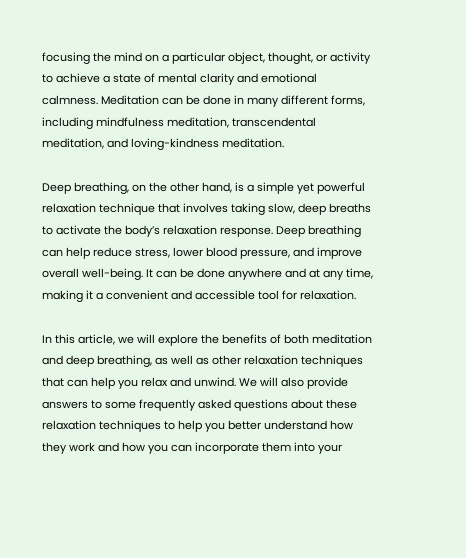focusing the mind on a particular object, thought, or activity to achieve a state of mental clarity and emotional calmness. Meditation can be done in many different forms, including mindfulness meditation, transcendental meditation, and loving-kindness meditation.

Deep breathing, on the other hand, is a simple yet powerful relaxation technique that involves taking slow, deep breaths to activate the body’s relaxation response. Deep breathing can help reduce stress, lower blood pressure, and improve overall well-being. It can be done anywhere and at any time, making it a convenient and accessible tool for relaxation.

In this article, we will explore the benefits of both meditation and deep breathing, as well as other relaxation techniques that can help you relax and unwind. We will also provide answers to some frequently asked questions about these relaxation techniques to help you better understand how they work and how you can incorporate them into your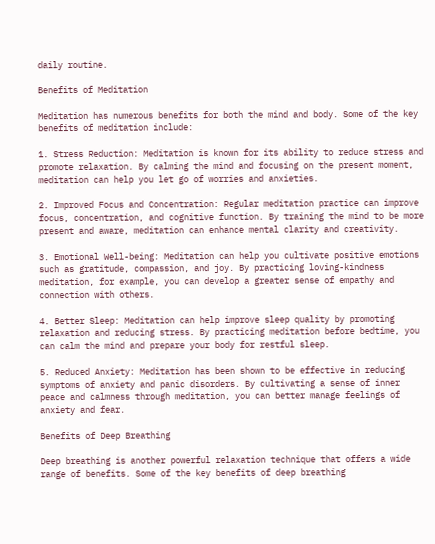daily routine.

Benefits of Meditation

Meditation has numerous benefits for both the mind and body. Some of the key benefits of meditation include:

1. Stress Reduction: Meditation is known for its ability to reduce stress and promote relaxation. By calming the mind and focusing on the present moment, meditation can help you let go of worries and anxieties.

2. Improved Focus and Concentration: Regular meditation practice can improve focus, concentration, and cognitive function. By training the mind to be more present and aware, meditation can enhance mental clarity and creativity.

3. Emotional Well-being: Meditation can help you cultivate positive emotions such as gratitude, compassion, and joy. By practicing loving-kindness meditation, for example, you can develop a greater sense of empathy and connection with others.

4. Better Sleep: Meditation can help improve sleep quality by promoting relaxation and reducing stress. By practicing meditation before bedtime, you can calm the mind and prepare your body for restful sleep.

5. Reduced Anxiety: Meditation has been shown to be effective in reducing symptoms of anxiety and panic disorders. By cultivating a sense of inner peace and calmness through meditation, you can better manage feelings of anxiety and fear.

Benefits of Deep Breathing

Deep breathing is another powerful relaxation technique that offers a wide range of benefits. Some of the key benefits of deep breathing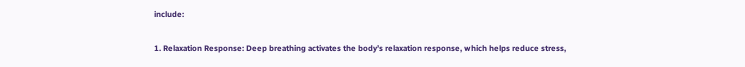include:

1. Relaxation Response: Deep breathing activates the body’s relaxation response, which helps reduce stress,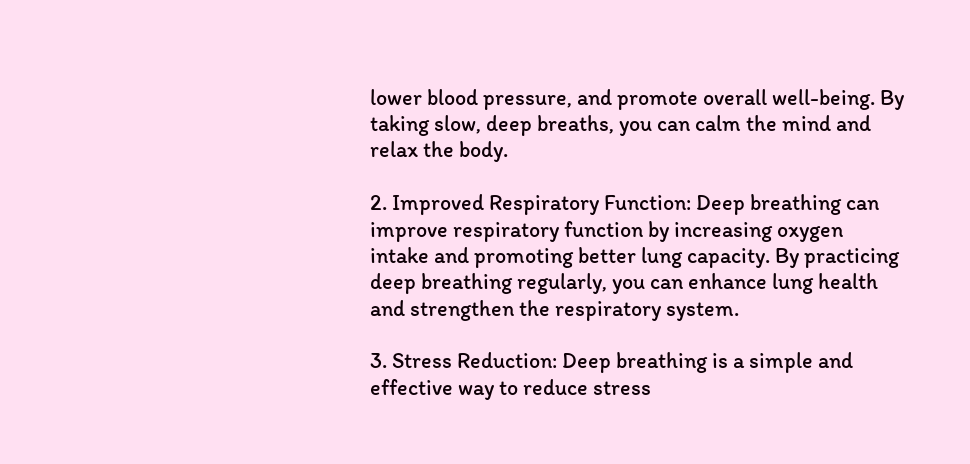lower blood pressure, and promote overall well-being. By taking slow, deep breaths, you can calm the mind and relax the body.

2. Improved Respiratory Function: Deep breathing can improve respiratory function by increasing oxygen intake and promoting better lung capacity. By practicing deep breathing regularly, you can enhance lung health and strengthen the respiratory system.

3. Stress Reduction: Deep breathing is a simple and effective way to reduce stress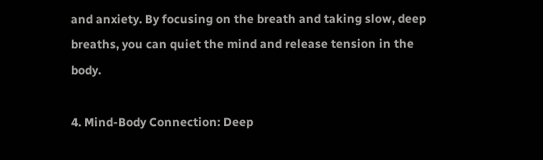and anxiety. By focusing on the breath and taking slow, deep breaths, you can quiet the mind and release tension in the body.

4. Mind-Body Connection: Deep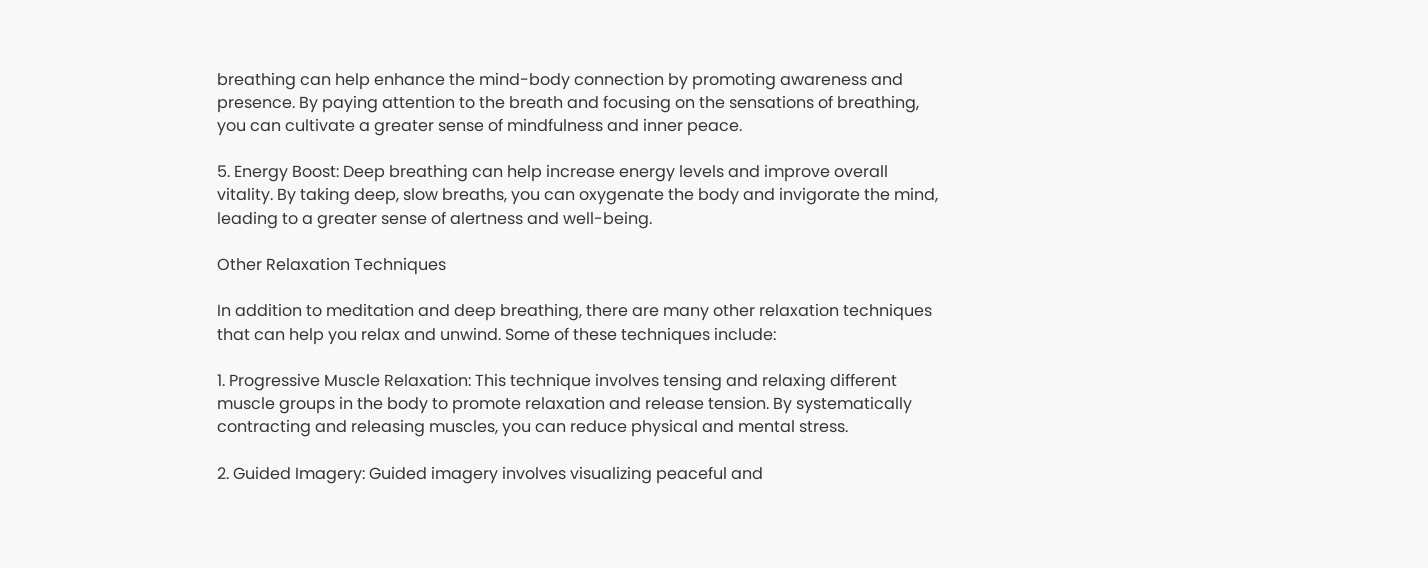breathing can help enhance the mind-body connection by promoting awareness and presence. By paying attention to the breath and focusing on the sensations of breathing, you can cultivate a greater sense of mindfulness and inner peace.

5. Energy Boost: Deep breathing can help increase energy levels and improve overall vitality. By taking deep, slow breaths, you can oxygenate the body and invigorate the mind, leading to a greater sense of alertness and well-being.

Other Relaxation Techniques

In addition to meditation and deep breathing, there are many other relaxation techniques that can help you relax and unwind. Some of these techniques include:

1. Progressive Muscle Relaxation: This technique involves tensing and relaxing different muscle groups in the body to promote relaxation and release tension. By systematically contracting and releasing muscles, you can reduce physical and mental stress.

2. Guided Imagery: Guided imagery involves visualizing peaceful and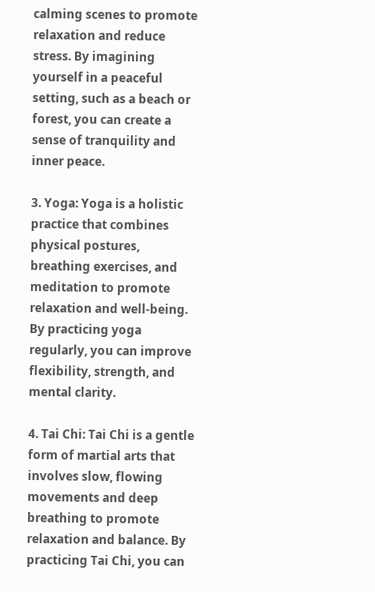calming scenes to promote relaxation and reduce stress. By imagining yourself in a peaceful setting, such as a beach or forest, you can create a sense of tranquility and inner peace.

3. Yoga: Yoga is a holistic practice that combines physical postures, breathing exercises, and meditation to promote relaxation and well-being. By practicing yoga regularly, you can improve flexibility, strength, and mental clarity.

4. Tai Chi: Tai Chi is a gentle form of martial arts that involves slow, flowing movements and deep breathing to promote relaxation and balance. By practicing Tai Chi, you can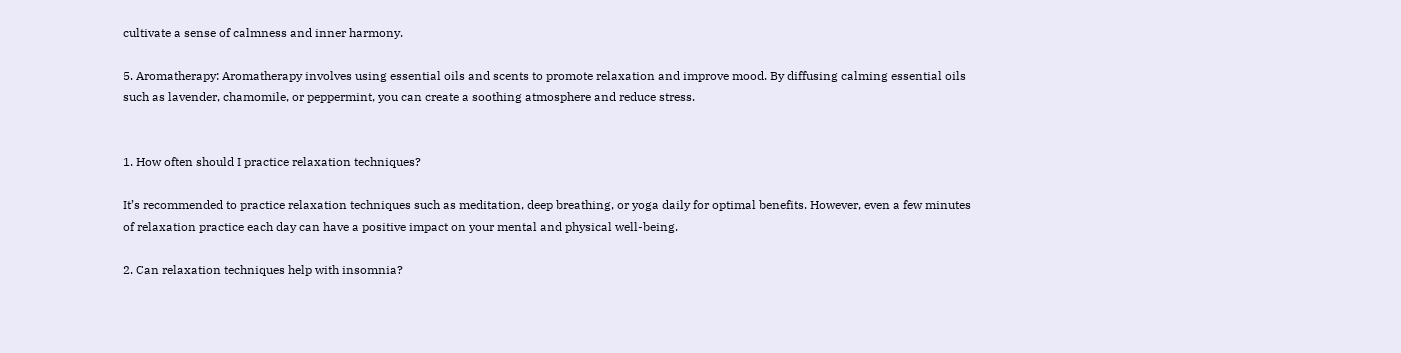cultivate a sense of calmness and inner harmony.

5. Aromatherapy: Aromatherapy involves using essential oils and scents to promote relaxation and improve mood. By diffusing calming essential oils such as lavender, chamomile, or peppermint, you can create a soothing atmosphere and reduce stress.


1. How often should I practice relaxation techniques?

It’s recommended to practice relaxation techniques such as meditation, deep breathing, or yoga daily for optimal benefits. However, even a few minutes of relaxation practice each day can have a positive impact on your mental and physical well-being.

2. Can relaxation techniques help with insomnia?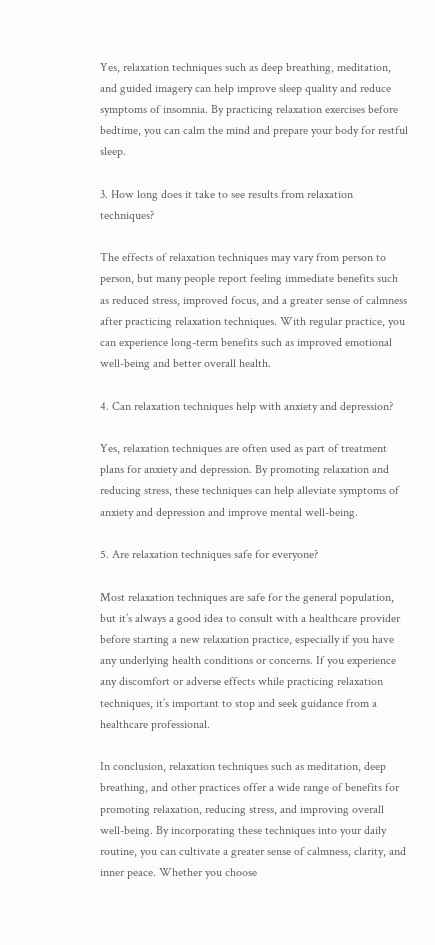Yes, relaxation techniques such as deep breathing, meditation, and guided imagery can help improve sleep quality and reduce symptoms of insomnia. By practicing relaxation exercises before bedtime, you can calm the mind and prepare your body for restful sleep.

3. How long does it take to see results from relaxation techniques?

The effects of relaxation techniques may vary from person to person, but many people report feeling immediate benefits such as reduced stress, improved focus, and a greater sense of calmness after practicing relaxation techniques. With regular practice, you can experience long-term benefits such as improved emotional well-being and better overall health.

4. Can relaxation techniques help with anxiety and depression?

Yes, relaxation techniques are often used as part of treatment plans for anxiety and depression. By promoting relaxation and reducing stress, these techniques can help alleviate symptoms of anxiety and depression and improve mental well-being.

5. Are relaxation techniques safe for everyone?

Most relaxation techniques are safe for the general population, but it’s always a good idea to consult with a healthcare provider before starting a new relaxation practice, especially if you have any underlying health conditions or concerns. If you experience any discomfort or adverse effects while practicing relaxation techniques, it’s important to stop and seek guidance from a healthcare professional.

In conclusion, relaxation techniques such as meditation, deep breathing, and other practices offer a wide range of benefits for promoting relaxation, reducing stress, and improving overall well-being. By incorporating these techniques into your daily routine, you can cultivate a greater sense of calmness, clarity, and inner peace. Whether you choose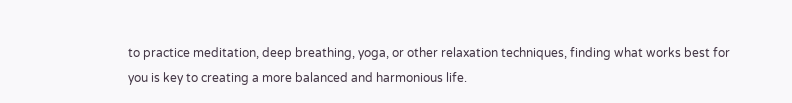to practice meditation, deep breathing, yoga, or other relaxation techniques, finding what works best for you is key to creating a more balanced and harmonious life.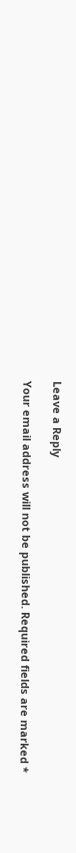Leave a Reply

Your email address will not be published. Required fields are marked *